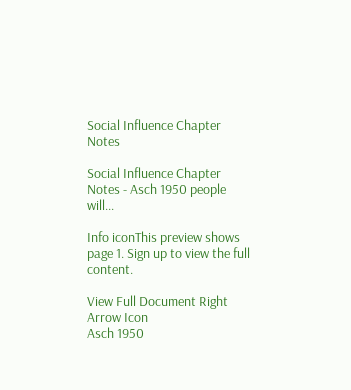Social Influence Chapter Notes

Social Influence Chapter Notes - Asch 1950 people will...

Info iconThis preview shows page 1. Sign up to view the full content.

View Full Document Right Arrow Icon
Asch 1950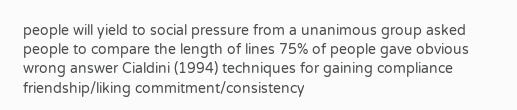people will yield to social pressure from a unanimous group asked people to compare the length of lines 75% of people gave obvious wrong answer Cialdini (1994) techniques for gaining compliance friendship/liking commitment/consistency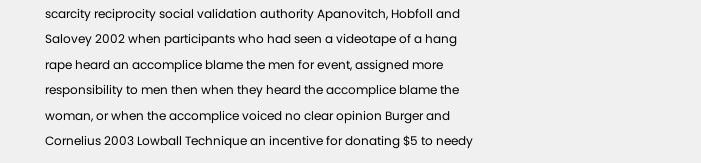scarcity reciprocity social validation authority Apanovitch, Hobfoll and Salovey 2002 when participants who had seen a videotape of a hang rape heard an accomplice blame the men for event, assigned more responsibility to men then when they heard the accomplice blame the woman, or when the accomplice voiced no clear opinion Burger and Cornelius 2003 Lowball Technique an incentive for donating $5 to needy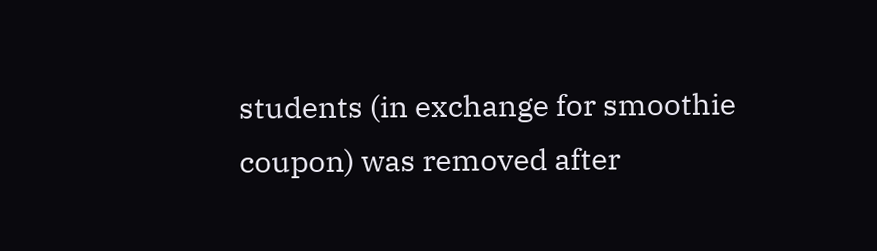students (in exchange for smoothie coupon) was removed after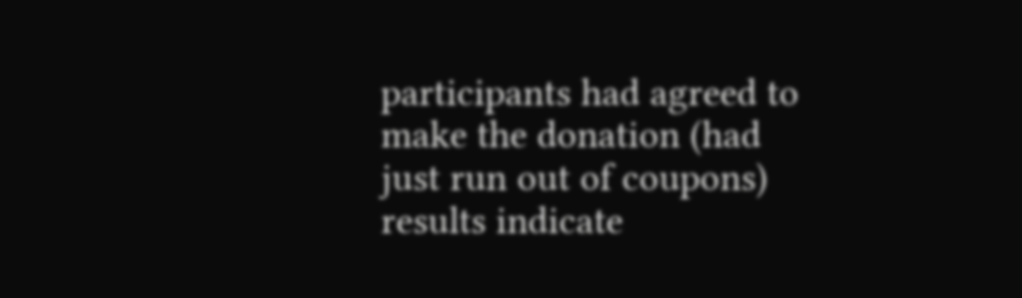participants had agreed to make the donation (had just run out of coupons) results indicate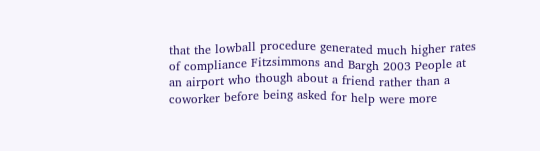that the lowball procedure generated much higher rates of compliance Fitzsimmons and Bargh 2003 People at an airport who though about a friend rather than a coworker before being asked for help were more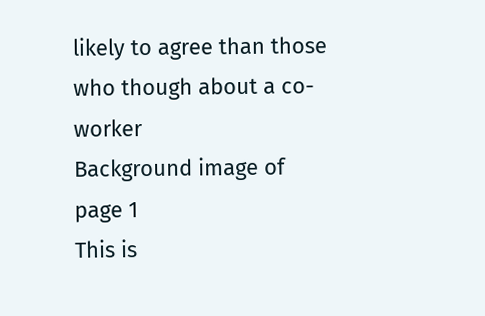likely to agree than those who though about a co-worker
Background image of page 1
This is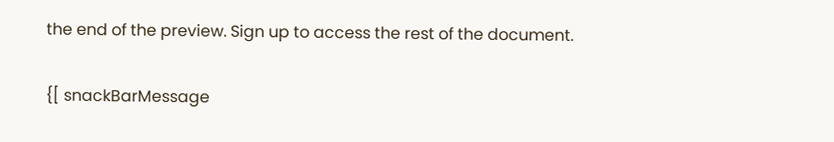the end of the preview. Sign up to access the rest of the document.

{[ snackBarMessage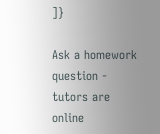]}

Ask a homework question - tutors are online